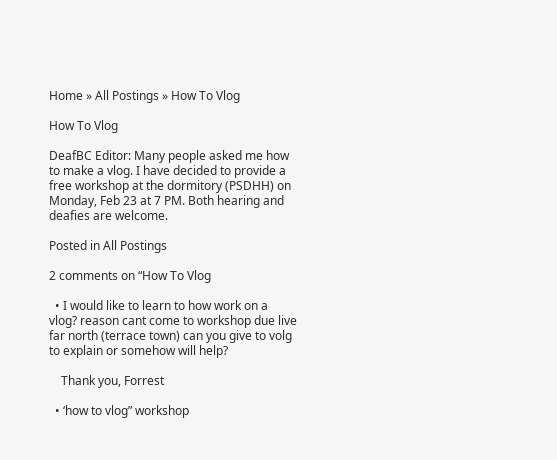Home » All Postings » How To Vlog

How To Vlog

DeafBC Editor: Many people asked me how to make a vlog. I have decided to provide a free workshop at the dormitory (PSDHH) on Monday, Feb 23 at 7 PM. Both hearing and deafies are welcome.

Posted in All Postings

2 comments on “How To Vlog

  • I would like to learn to how work on a vlog? reason cant come to workshop due live far north (terrace town) can you give to volg to explain or somehow will help?

    Thank you, Forrest

  • ‘how to vlog” workshop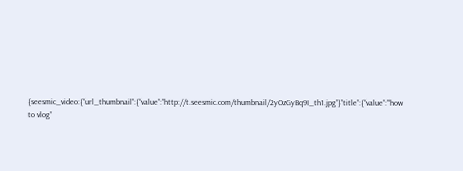{seesmic_video:{“url_thumbnail”:{“value”:”http://t.seesmic.com/thumbnail/2yOzGyBq9I_th1.jpg”}”title”:{“value”:”‘how to vlog”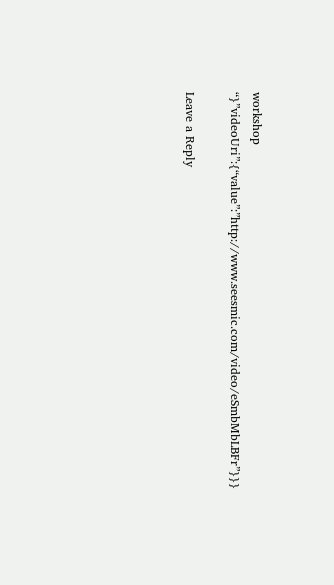workshop “}”videoUri”:{“value”:”http://www.seesmic.com/video/eSmbMbLBFr”}}}

Leave a Reply